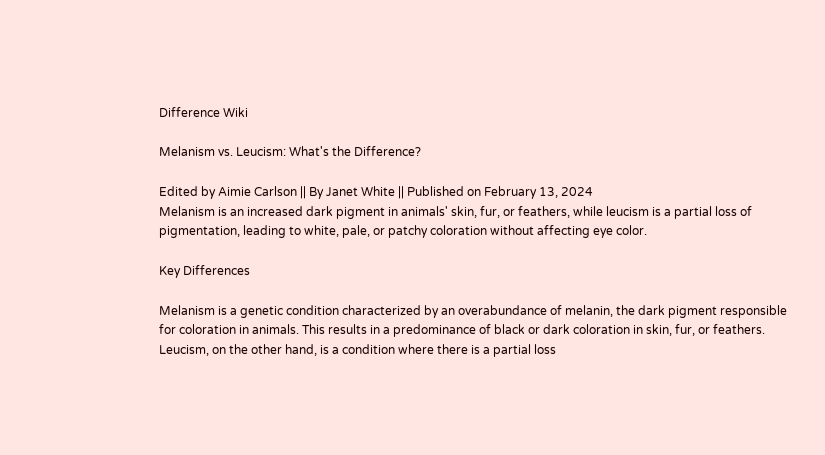Difference Wiki

Melanism vs. Leucism: What's the Difference?

Edited by Aimie Carlson || By Janet White || Published on February 13, 2024
Melanism is an increased dark pigment in animals' skin, fur, or feathers, while leucism is a partial loss of pigmentation, leading to white, pale, or patchy coloration without affecting eye color.

Key Differences

Melanism is a genetic condition characterized by an overabundance of melanin, the dark pigment responsible for coloration in animals. This results in a predominance of black or dark coloration in skin, fur, or feathers. Leucism, on the other hand, is a condition where there is a partial loss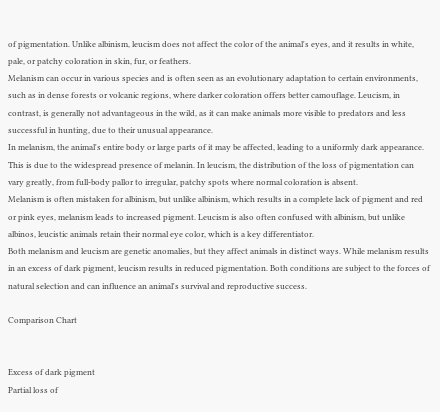of pigmentation. Unlike albinism, leucism does not affect the color of the animal's eyes, and it results in white, pale, or patchy coloration in skin, fur, or feathers.
Melanism can occur in various species and is often seen as an evolutionary adaptation to certain environments, such as in dense forests or volcanic regions, where darker coloration offers better camouflage. Leucism, in contrast, is generally not advantageous in the wild, as it can make animals more visible to predators and less successful in hunting, due to their unusual appearance.
In melanism, the animal's entire body or large parts of it may be affected, leading to a uniformly dark appearance. This is due to the widespread presence of melanin. In leucism, the distribution of the loss of pigmentation can vary greatly, from full-body pallor to irregular, patchy spots where normal coloration is absent.
Melanism is often mistaken for albinism, but unlike albinism, which results in a complete lack of pigment and red or pink eyes, melanism leads to increased pigment. Leucism is also often confused with albinism, but unlike albinos, leucistic animals retain their normal eye color, which is a key differentiator.
Both melanism and leucism are genetic anomalies, but they affect animals in distinct ways. While melanism results in an excess of dark pigment, leucism results in reduced pigmentation. Both conditions are subject to the forces of natural selection and can influence an animal's survival and reproductive success.

Comparison Chart


Excess of dark pigment
Partial loss of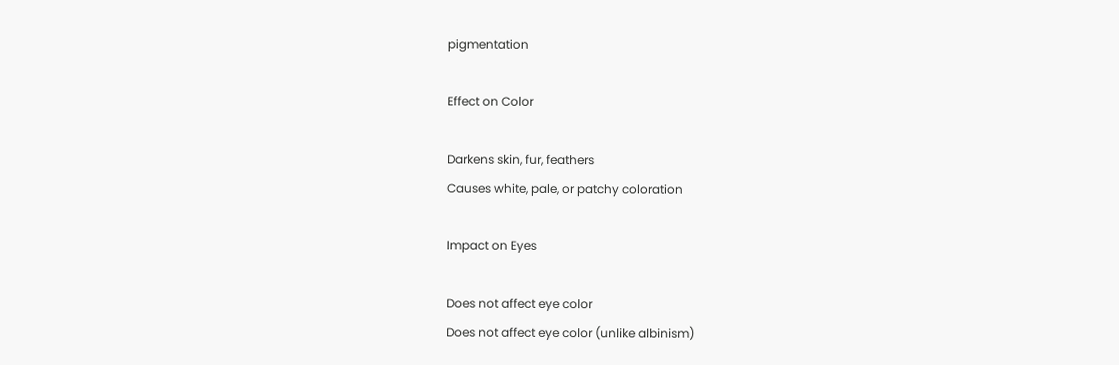pigmentation

Effect on Color

Darkens skin, fur, feathers
Causes white, pale, or patchy coloration

Impact on Eyes

Does not affect eye color
Does not affect eye color (unlike albinism)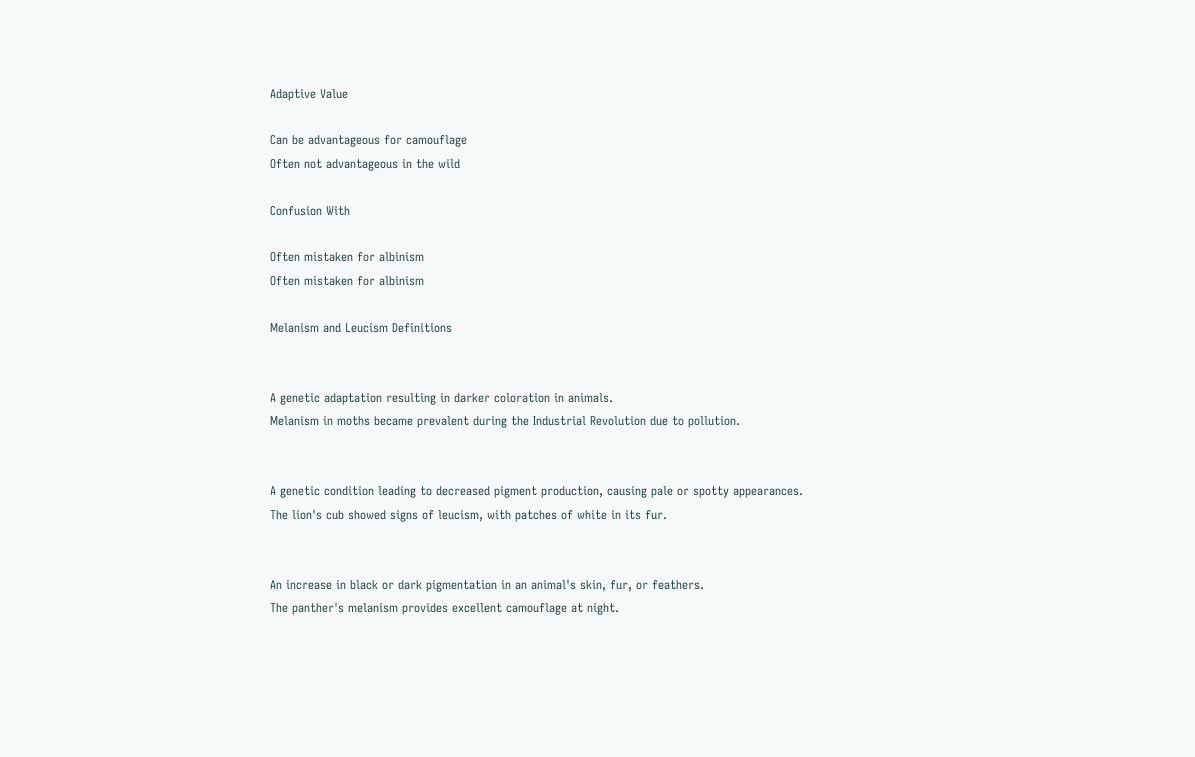Adaptive Value

Can be advantageous for camouflage
Often not advantageous in the wild

Confusion With

Often mistaken for albinism
Often mistaken for albinism

Melanism and Leucism Definitions


A genetic adaptation resulting in darker coloration in animals.
Melanism in moths became prevalent during the Industrial Revolution due to pollution.


A genetic condition leading to decreased pigment production, causing pale or spotty appearances.
The lion's cub showed signs of leucism, with patches of white in its fur.


An increase in black or dark pigmentation in an animal's skin, fur, or feathers.
The panther's melanism provides excellent camouflage at night.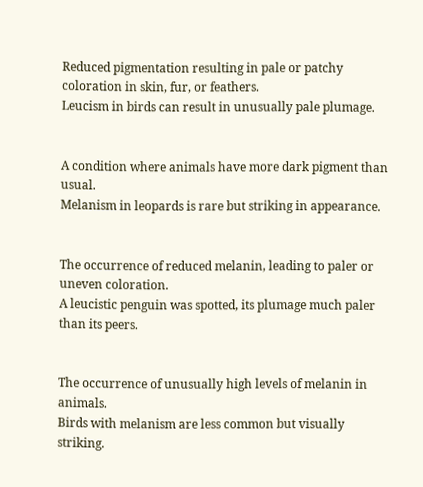Reduced pigmentation resulting in pale or patchy coloration in skin, fur, or feathers.
Leucism in birds can result in unusually pale plumage.


A condition where animals have more dark pigment than usual.
Melanism in leopards is rare but striking in appearance.


The occurrence of reduced melanin, leading to paler or uneven coloration.
A leucistic penguin was spotted, its plumage much paler than its peers.


The occurrence of unusually high levels of melanin in animals.
Birds with melanism are less common but visually striking.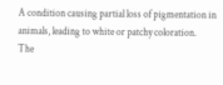A condition causing partial loss of pigmentation in animals, leading to white or patchy coloration.
The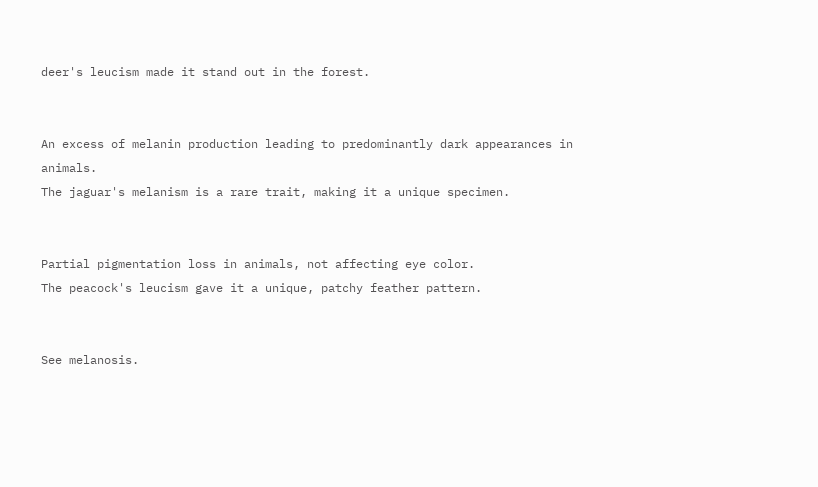deer's leucism made it stand out in the forest.


An excess of melanin production leading to predominantly dark appearances in animals.
The jaguar's melanism is a rare trait, making it a unique specimen.


Partial pigmentation loss in animals, not affecting eye color.
The peacock's leucism gave it a unique, patchy feather pattern.


See melanosis.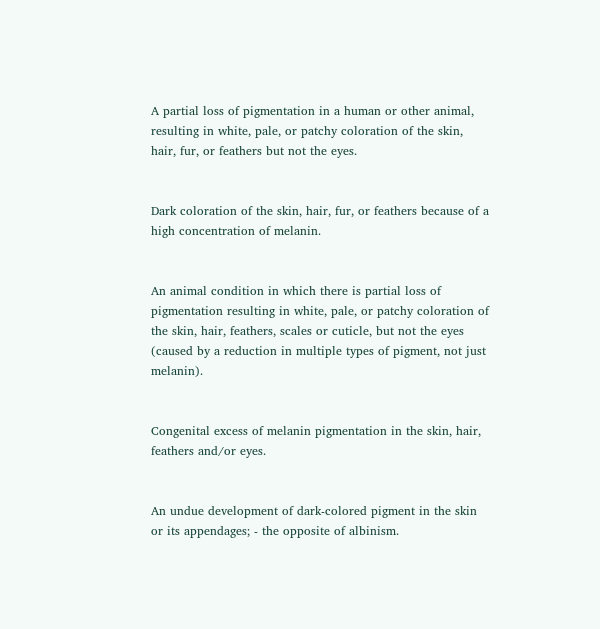A partial loss of pigmentation in a human or other animal, resulting in white, pale, or patchy coloration of the skin, hair, fur, or feathers but not the eyes.


Dark coloration of the skin, hair, fur, or feathers because of a high concentration of melanin.


An animal condition in which there is partial loss of pigmentation resulting in white, pale, or patchy coloration of the skin, hair, feathers, scales or cuticle, but not the eyes (caused by a reduction in multiple types of pigment, not just melanin).


Congenital excess of melanin pigmentation in the skin, hair, feathers and/or eyes.


An undue development of dark-colored pigment in the skin or its appendages; - the opposite of albinism.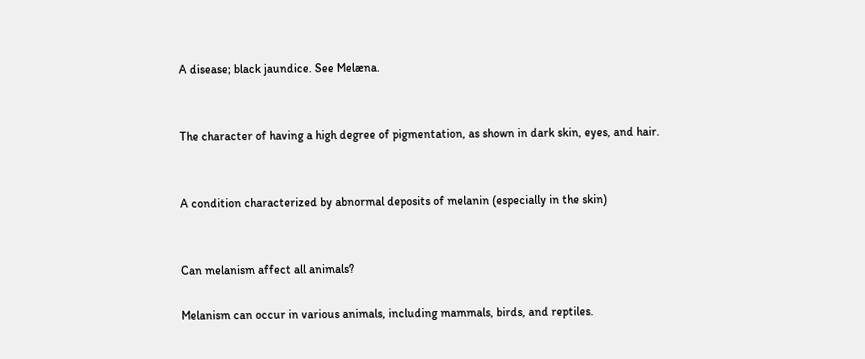A disease; black jaundice. See Melæna.


The character of having a high degree of pigmentation, as shown in dark skin, eyes, and hair.


A condition characterized by abnormal deposits of melanin (especially in the skin)


Can melanism affect all animals?

Melanism can occur in various animals, including mammals, birds, and reptiles.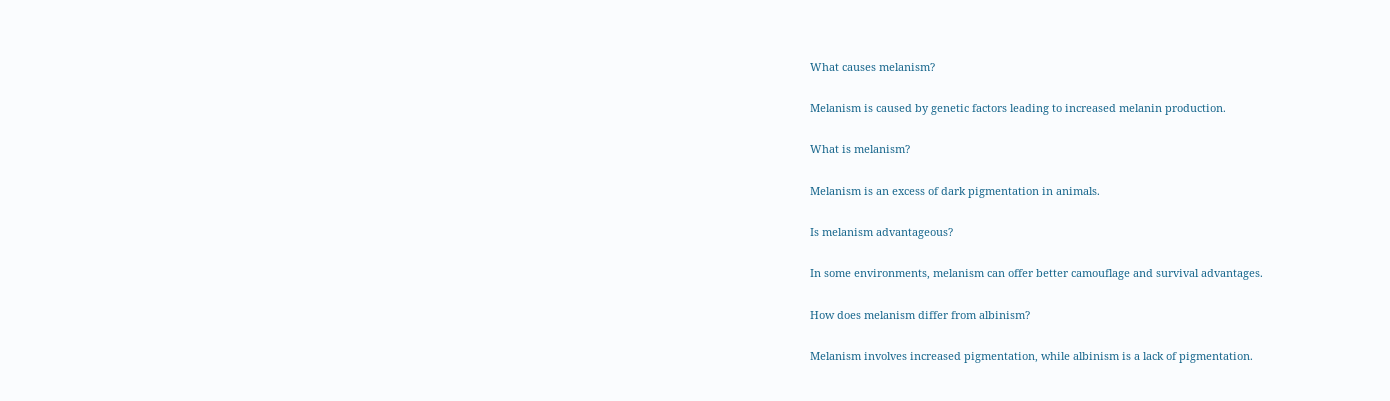What causes melanism?

Melanism is caused by genetic factors leading to increased melanin production.

What is melanism?

Melanism is an excess of dark pigmentation in animals.

Is melanism advantageous?

In some environments, melanism can offer better camouflage and survival advantages.

How does melanism differ from albinism?

Melanism involves increased pigmentation, while albinism is a lack of pigmentation.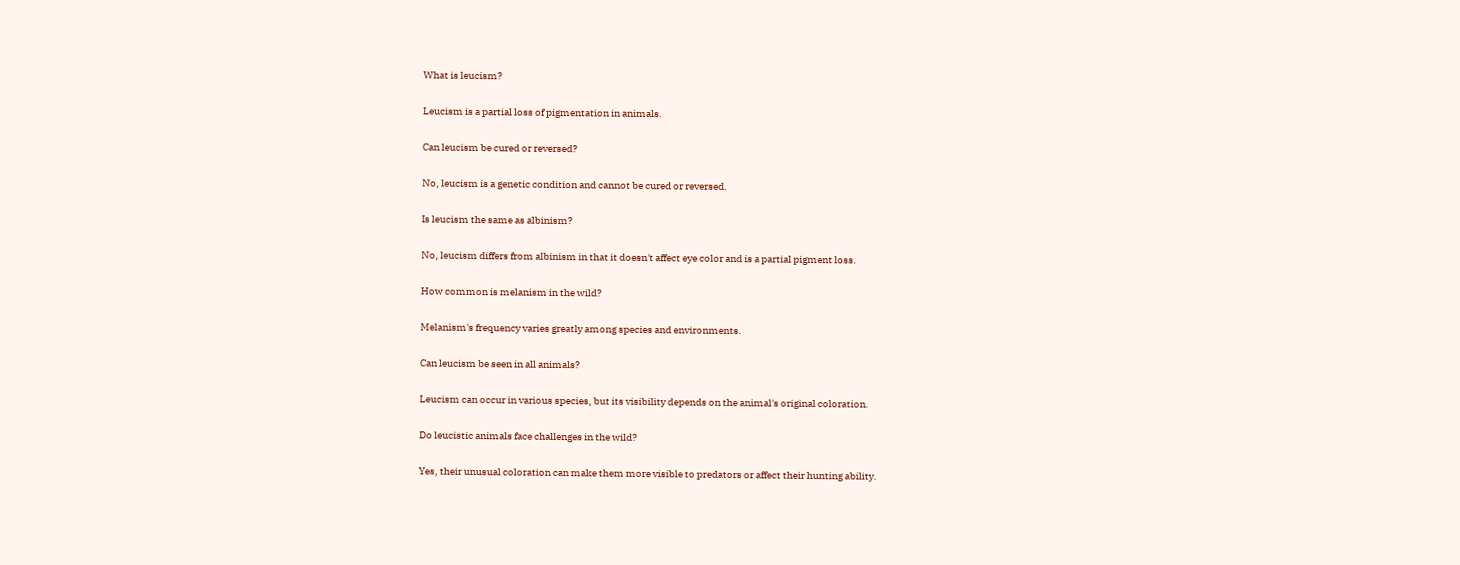What is leucism?

Leucism is a partial loss of pigmentation in animals.

Can leucism be cured or reversed?

No, leucism is a genetic condition and cannot be cured or reversed.

Is leucism the same as albinism?

No, leucism differs from albinism in that it doesn't affect eye color and is a partial pigment loss.

How common is melanism in the wild?

Melanism's frequency varies greatly among species and environments.

Can leucism be seen in all animals?

Leucism can occur in various species, but its visibility depends on the animal's original coloration.

Do leucistic animals face challenges in the wild?

Yes, their unusual coloration can make them more visible to predators or affect their hunting ability.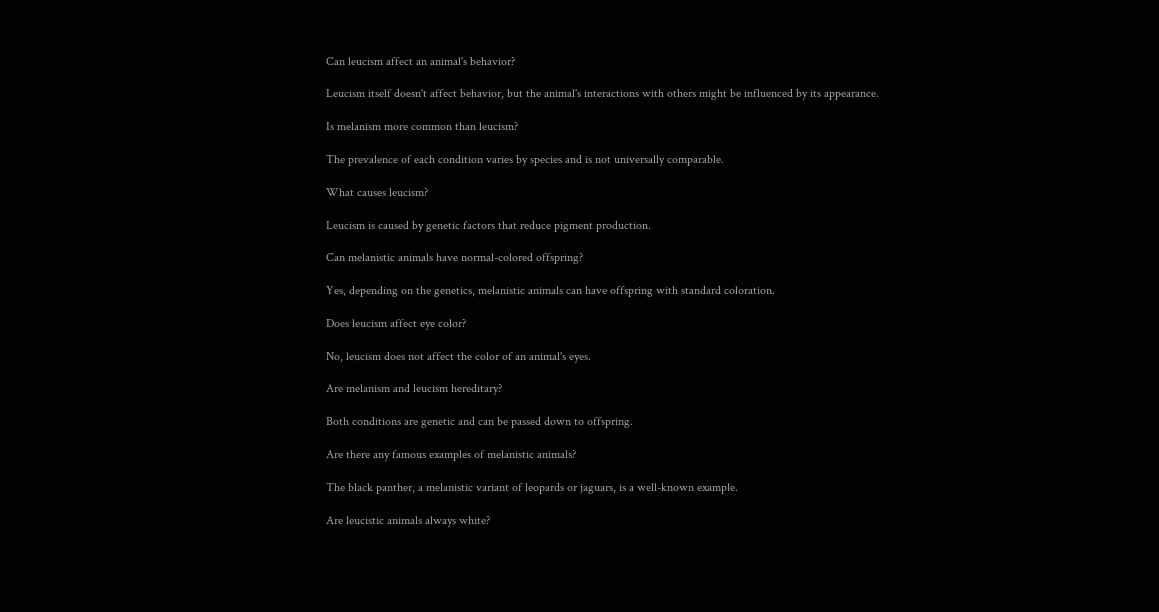Can leucism affect an animal's behavior?

Leucism itself doesn't affect behavior, but the animal's interactions with others might be influenced by its appearance.

Is melanism more common than leucism?

The prevalence of each condition varies by species and is not universally comparable.

What causes leucism?

Leucism is caused by genetic factors that reduce pigment production.

Can melanistic animals have normal-colored offspring?

Yes, depending on the genetics, melanistic animals can have offspring with standard coloration.

Does leucism affect eye color?

No, leucism does not affect the color of an animal's eyes.

Are melanism and leucism hereditary?

Both conditions are genetic and can be passed down to offspring.

Are there any famous examples of melanistic animals?

The black panther, a melanistic variant of leopards or jaguars, is a well-known example.

Are leucistic animals always white?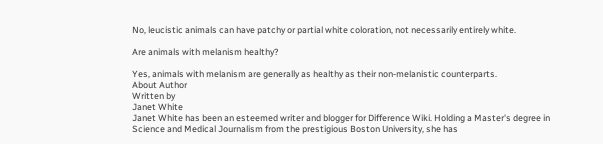No, leucistic animals can have patchy or partial white coloration, not necessarily entirely white.

Are animals with melanism healthy?

Yes, animals with melanism are generally as healthy as their non-melanistic counterparts.
About Author
Written by
Janet White
Janet White has been an esteemed writer and blogger for Difference Wiki. Holding a Master's degree in Science and Medical Journalism from the prestigious Boston University, she has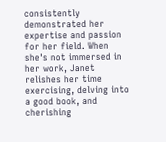consistently demonstrated her expertise and passion for her field. When she's not immersed in her work, Janet relishes her time exercising, delving into a good book, and cherishing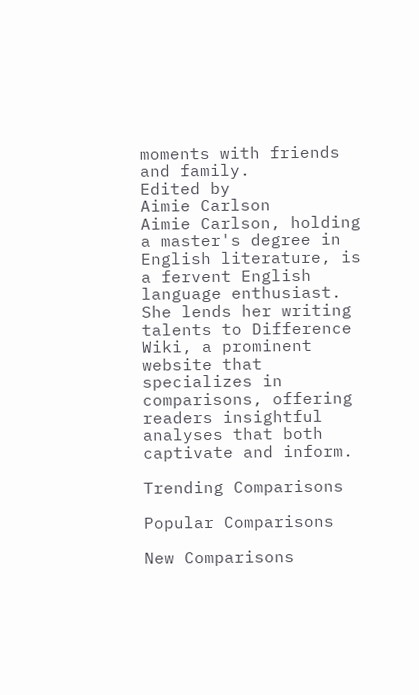moments with friends and family.
Edited by
Aimie Carlson
Aimie Carlson, holding a master's degree in English literature, is a fervent English language enthusiast. She lends her writing talents to Difference Wiki, a prominent website that specializes in comparisons, offering readers insightful analyses that both captivate and inform.

Trending Comparisons

Popular Comparisons

New Comparisons